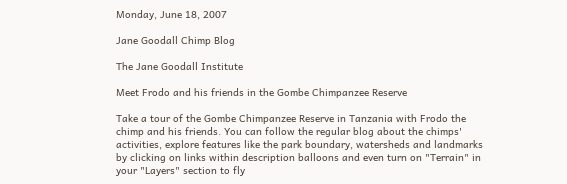Monday, June 18, 2007

Jane Goodall Chimp Blog

The Jane Goodall Institute

Meet Frodo and his friends in the Gombe Chimpanzee Reserve

Take a tour of the Gombe Chimpanzee Reserve in Tanzania with Frodo the chimp and his friends. You can follow the regular blog about the chimps' activities, explore features like the park boundary, watersheds and landmarks by clicking on links within description balloons and even turn on "Terrain" in your "Layers" section to fly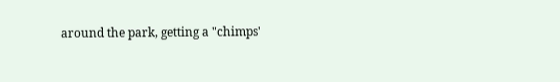around the park, getting a "chimps'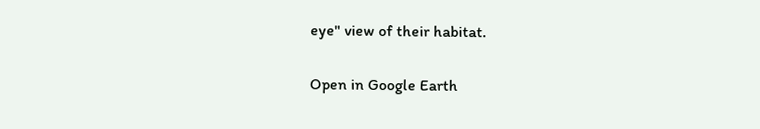eye" view of their habitat.

Open in Google Earth